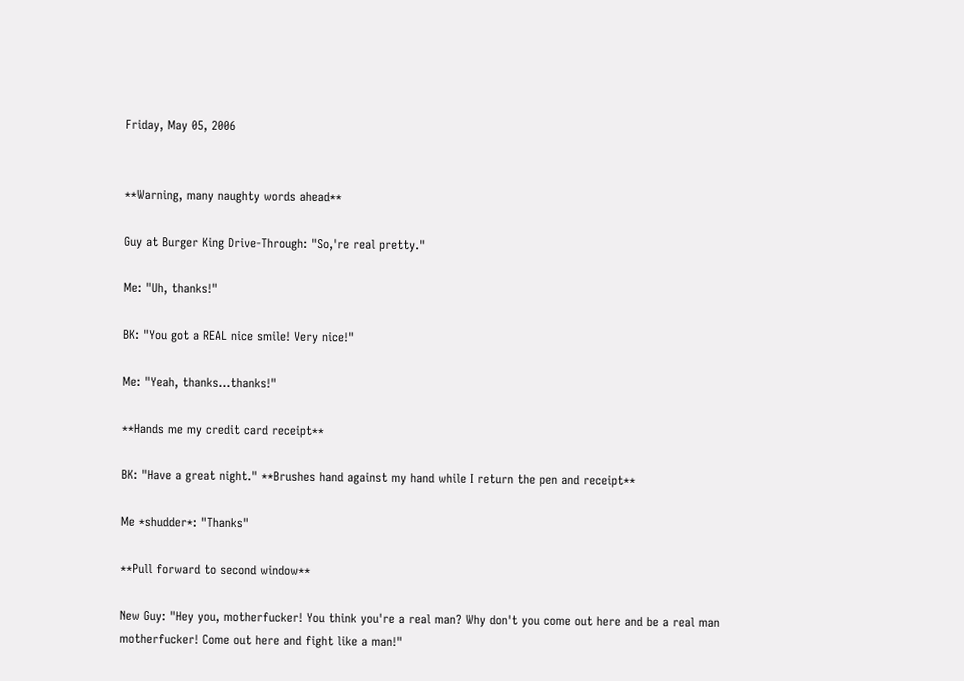Friday, May 05, 2006


**Warning, many naughty words ahead**

Guy at Burger King Drive-Through: "So,'re real pretty."

Me: "Uh, thanks!"

BK: "You got a REAL nice smile! Very nice!"

Me: "Yeah, thanks...thanks!"

**Hands me my credit card receipt**

BK: "Have a great night." **Brushes hand against my hand while I return the pen and receipt**

Me *shudder*: "Thanks"

**Pull forward to second window**

New Guy: "Hey you, motherfucker! You think you're a real man? Why don't you come out here and be a real man motherfucker! Come out here and fight like a man!"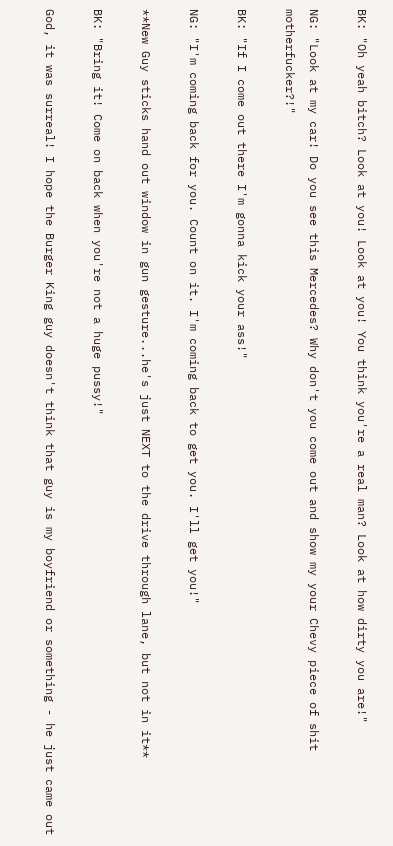BK: "Oh yeah bitch? Look at you! Look at you! You think you're a real man? Look at how dirty you are!"

NG: "Look at my car! Do you see this Mercedes? Why don't you come out and show my your Chevy piece of shit motherfucker?!"

BK: "If I come out there I'm gonna kick your ass!"

NG: "I'm coming back for you. Count on it. I'm coming back to get you. I'll get you!"

**New Guy sticks hand out window in gun gesture...he's just NEXT to the drive through lane, but not in it**

BK: "Bring it! Come on back when you're not a huge pussy!"

God, it was surreal! I hope the Burger King guy doesn't think that guy is my boyfriend or something - he just came out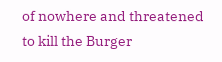of nowhere and threatened to kill the Burger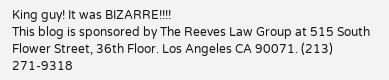King guy! It was BIZARRE!!!!
This blog is sponsored by The Reeves Law Group at 515 South Flower Street, 36th Floor. Los Angeles CA 90071. (213) 271-9318